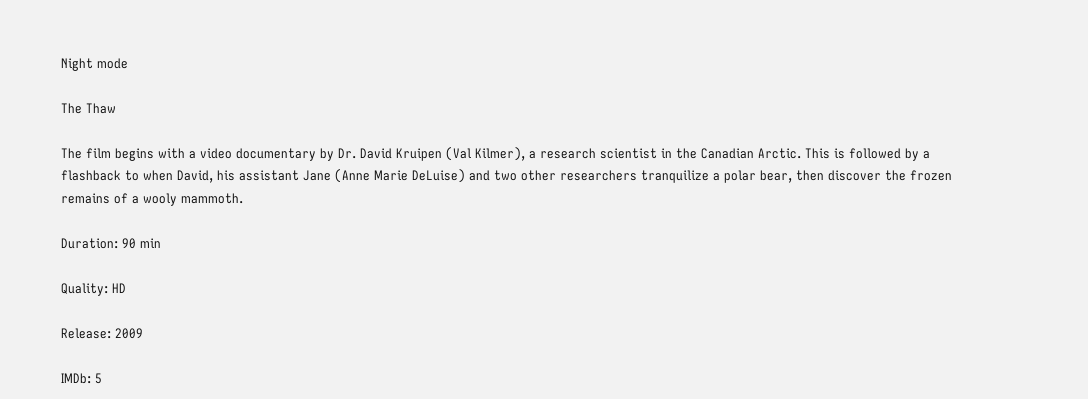Night mode

The Thaw

The film begins with a video documentary by Dr. David Kruipen (Val Kilmer), a research scientist in the Canadian Arctic. This is followed by a flashback to when David, his assistant Jane (Anne Marie DeLuise) and two other researchers tranquilize a polar bear, then discover the frozen remains of a wooly mammoth.

Duration: 90 min

Quality: HD

Release: 2009

IMDb: 5